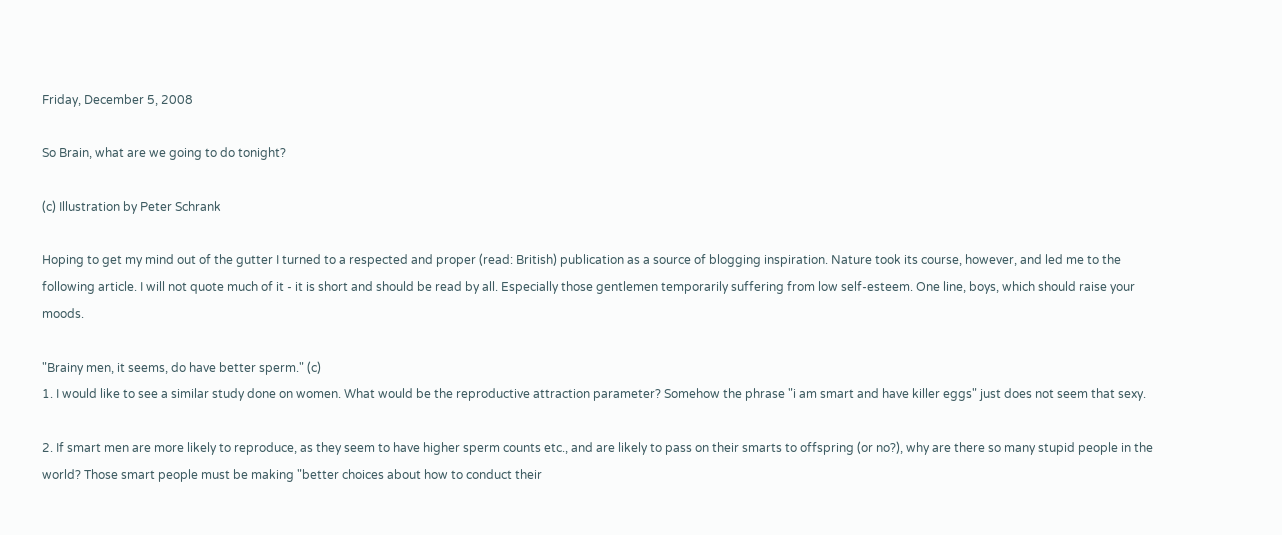Friday, December 5, 2008

So Brain, what are we going to do tonight?

(c) Illustration by Peter Schrank

Hoping to get my mind out of the gutter I turned to a respected and proper (read: British) publication as a source of blogging inspiration. Nature took its course, however, and led me to the following article. I will not quote much of it - it is short and should be read by all. Especially those gentlemen temporarily suffering from low self-esteem. One line, boys, which should raise your moods.

"Brainy men, it seems, do have better sperm." (c)
1. I would like to see a similar study done on women. What would be the reproductive attraction parameter? Somehow the phrase "i am smart and have killer eggs" just does not seem that sexy.

2. If smart men are more likely to reproduce, as they seem to have higher sperm counts etc., and are likely to pass on their smarts to offspring (or no?), why are there so many stupid people in the world? Those smart people must be making "better choices about how to conduct their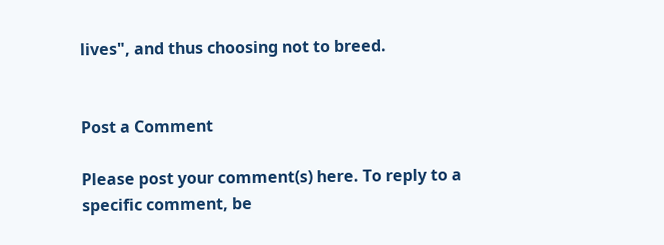lives", and thus choosing not to breed.


Post a Comment

Please post your comment(s) here. To reply to a specific comment, be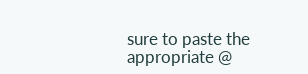sure to paste the appropriate @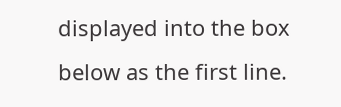displayed into the box below as the first line.